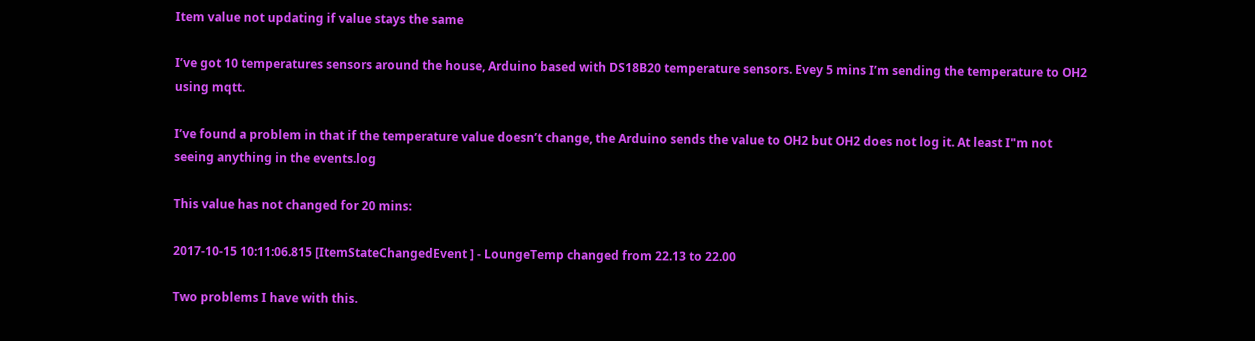Item value not updating if value stays the same

I’ve got 10 temperatures sensors around the house, Arduino based with DS18B20 temperature sensors. Evey 5 mins I’m sending the temperature to OH2 using mqtt.

I’ve found a problem in that if the temperature value doesn’t change, the Arduino sends the value to OH2 but OH2 does not log it. At least I"m not seeing anything in the events.log

This value has not changed for 20 mins:

2017-10-15 10:11:06.815 [ItemStateChangedEvent ] - LoungeTemp changed from 22.13 to 22.00

Two problems I have with this.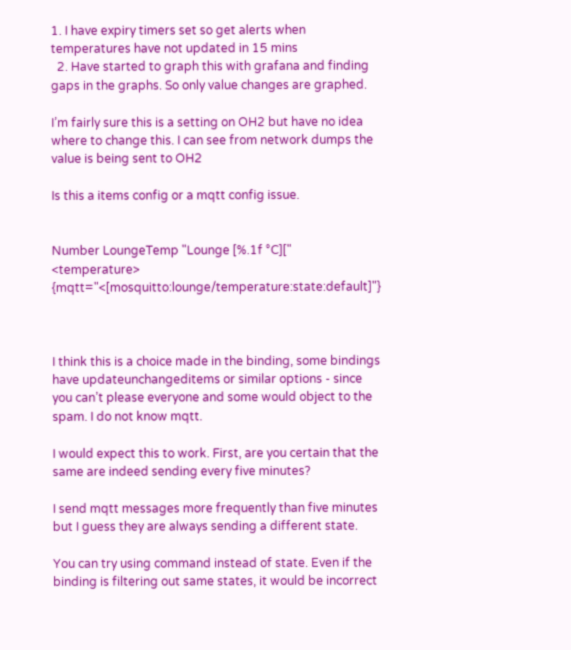1. I have expiry timers set so get alerts when temperatures have not updated in 15 mins
  2. Have started to graph this with grafana and finding gaps in the graphs. So only value changes are graphed.

I’m fairly sure this is a setting on OH2 but have no idea where to change this. I can see from network dumps the value is being sent to OH2

Is this a items config or a mqtt config issue.


Number LoungeTemp "Lounge [%.1f °C][" <temperature>  {mqtt="<[mosquitto:lounge/temperature:state:default]"}



I think this is a choice made in the binding, some bindings have updateunchangeditems or similar options - since you can’t please everyone and some would object to the spam. I do not know mqtt.

I would expect this to work. First, are you certain that the same are indeed sending every five minutes?

I send mqtt messages more frequently than five minutes but I guess they are always sending a different state.

You can try using command instead of state. Even if the binding is filtering out same states, it would be incorrect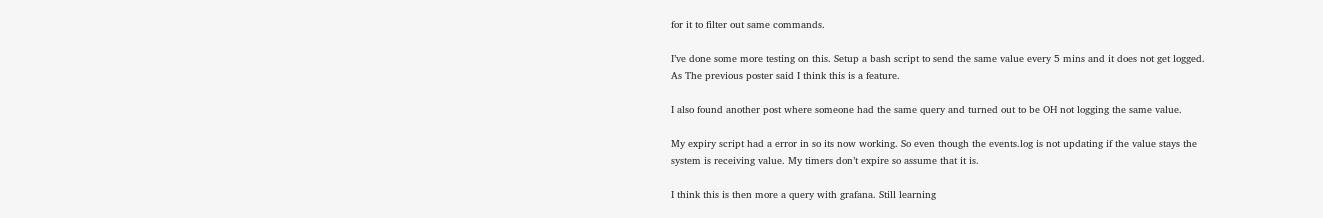for it to filter out same commands.

I’ve done some more testing on this. Setup a bash script to send the same value every 5 mins and it does not get logged. As The previous poster said I think this is a feature.

I also found another post where someone had the same query and turned out to be OH not logging the same value.

My expiry script had a error in so its now working. So even though the events.log is not updating if the value stays the system is receiving value. My timers don’t expire so assume that it is.

I think this is then more a query with grafana. Still learning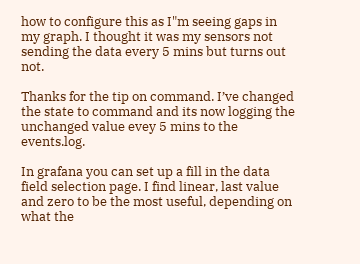how to configure this as I"m seeing gaps in my graph. I thought it was my sensors not sending the data every 5 mins but turns out not.

Thanks for the tip on command. I’ve changed the state to command and its now logging the unchanged value evey 5 mins to the events.log.

In grafana you can set up a fill in the data field selection page. I find linear, last value and zero to be the most useful, depending on what the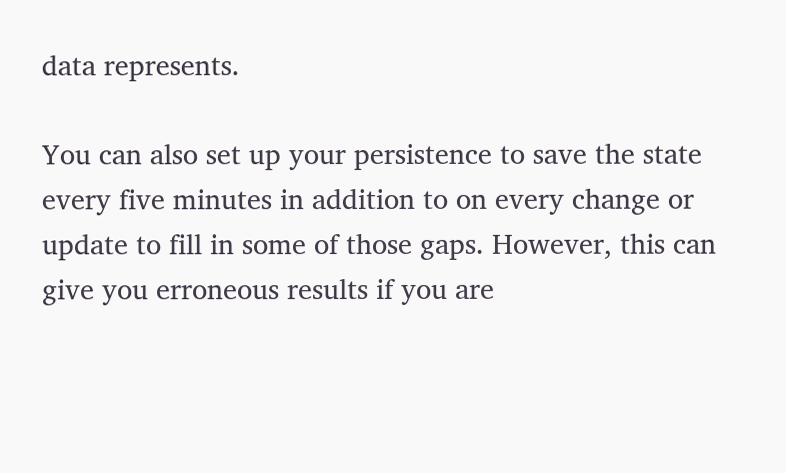data represents.

You can also set up your persistence to save the state every five minutes in addition to on every change or update to fill in some of those gaps. However, this can give you erroneous results if you are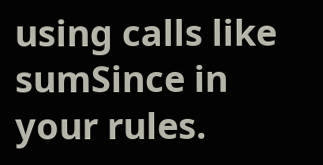using calls like sumSince in your rules.